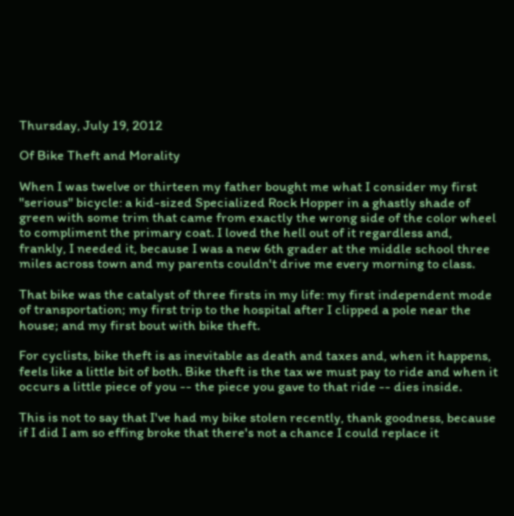Thursday, July 19, 2012

Of Bike Theft and Morality

When I was twelve or thirteen my father bought me what I consider my first "serious" bicycle: a kid-sized Specialized Rock Hopper in a ghastly shade of green with some trim that came from exactly the wrong side of the color wheel to compliment the primary coat. I loved the hell out of it regardless and, frankly, I needed it, because I was a new 6th grader at the middle school three miles across town and my parents couldn't drive me every morning to class.

That bike was the catalyst of three firsts in my life: my first independent mode of transportation; my first trip to the hospital after I clipped a pole near the house; and my first bout with bike theft.

For cyclists, bike theft is as inevitable as death and taxes and, when it happens, feels like a little bit of both. Bike theft is the tax we must pay to ride and when it occurs a little piece of you -- the piece you gave to that ride -- dies inside.

This is not to say that I've had my bike stolen recently, thank goodness, because if I did I am so effing broke that there's not a chance I could replace it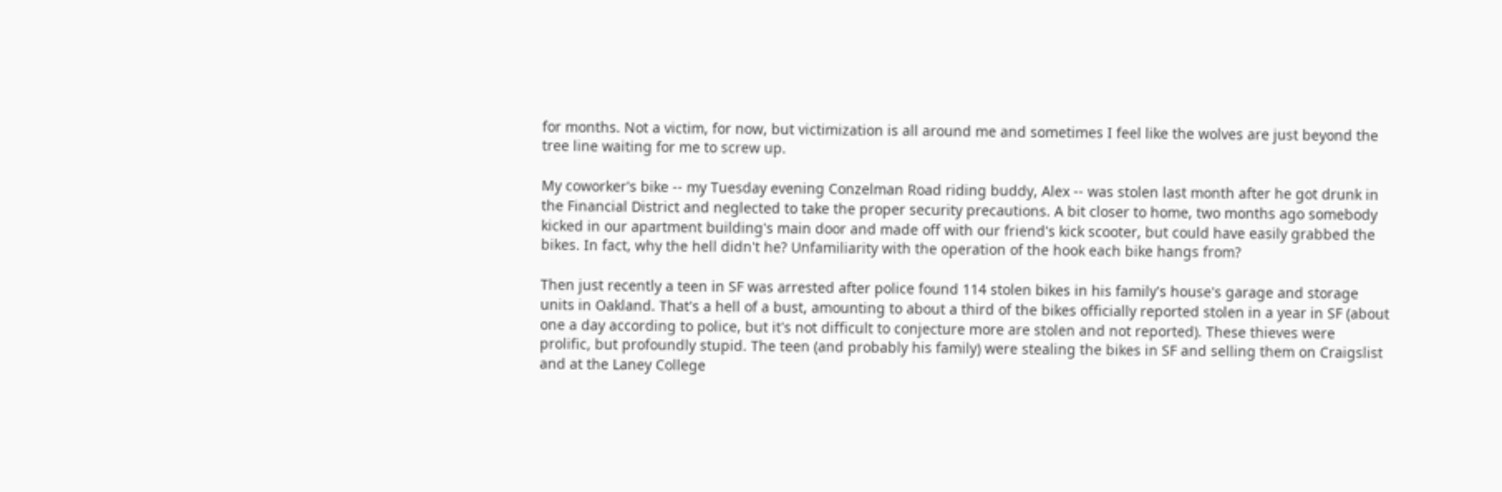for months. Not a victim, for now, but victimization is all around me and sometimes I feel like the wolves are just beyond the tree line waiting for me to screw up.

My coworker's bike -- my Tuesday evening Conzelman Road riding buddy, Alex -- was stolen last month after he got drunk in the Financial District and neglected to take the proper security precautions. A bit closer to home, two months ago somebody kicked in our apartment building's main door and made off with our friend's kick scooter, but could have easily grabbed the bikes. In fact, why the hell didn't he? Unfamiliarity with the operation of the hook each bike hangs from?

Then just recently a teen in SF was arrested after police found 114 stolen bikes in his family's house's garage and storage units in Oakland. That's a hell of a bust, amounting to about a third of the bikes officially reported stolen in a year in SF (about one a day according to police, but it's not difficult to conjecture more are stolen and not reported). These thieves were prolific, but profoundly stupid. The teen (and probably his family) were stealing the bikes in SF and selling them on Craigslist and at the Laney College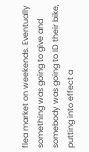flea market on weekends. Eventually something was going to give and somebody was going to ID their bike, putting into effect a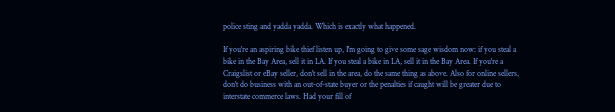police sting and yadda yadda. Which is exactly what happened.

If you're an aspiring bike thief listen up, I'm going to give some sage wisdom now: if you steal a bike in the Bay Area, sell it in LA. If you steal a bike in LA, sell it in the Bay Area. If you're a Craigslist or eBay seller, don't sell in the area, do the same thing as above. Also for online sellers, don't do business with an out-of-state buyer or the penalties if caught will be greater due to interstate commerce laws. Had your fill of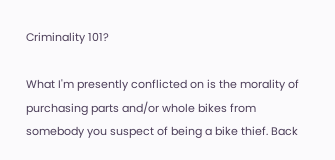Criminality 101?

What I'm presently conflicted on is the morality of purchasing parts and/or whole bikes from somebody you suspect of being a bike thief. Back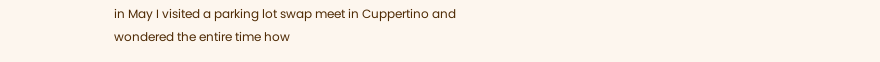in May I visited a parking lot swap meet in Cuppertino and wondered the entire time how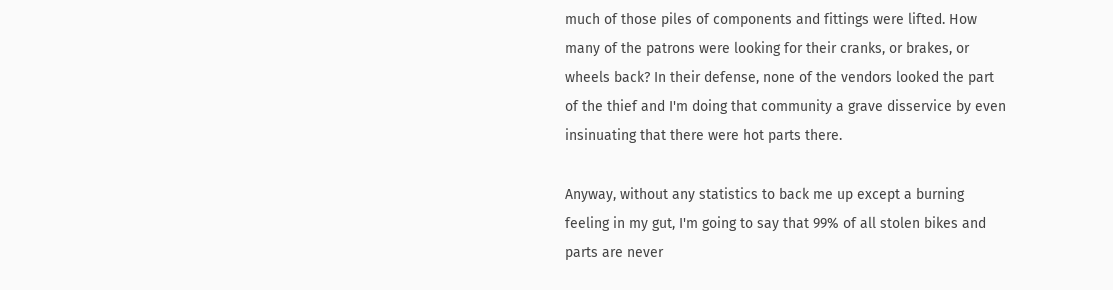much of those piles of components and fittings were lifted. How many of the patrons were looking for their cranks, or brakes, or wheels back? In their defense, none of the vendors looked the part of the thief and I'm doing that community a grave disservice by even insinuating that there were hot parts there.

Anyway, without any statistics to back me up except a burning feeling in my gut, I'm going to say that 99% of all stolen bikes and parts are never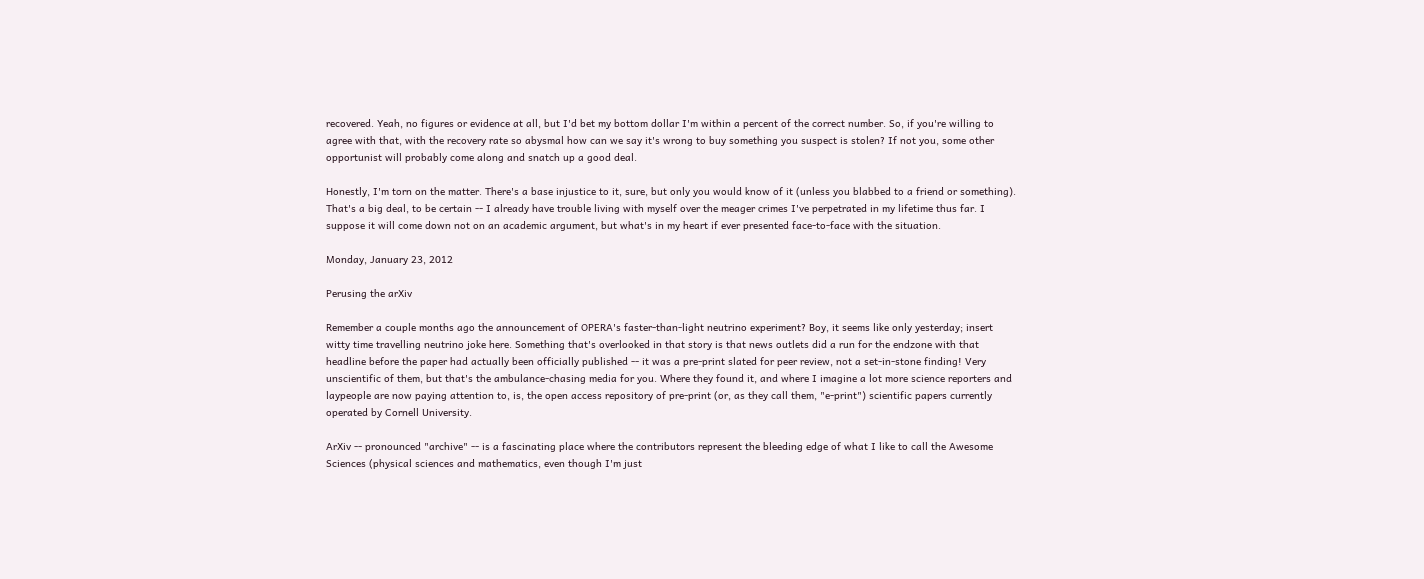recovered. Yeah, no figures or evidence at all, but I'd bet my bottom dollar I'm within a percent of the correct number. So, if you're willing to agree with that, with the recovery rate so abysmal how can we say it's wrong to buy something you suspect is stolen? If not you, some other opportunist will probably come along and snatch up a good deal.

Honestly, I'm torn on the matter. There's a base injustice to it, sure, but only you would know of it (unless you blabbed to a friend or something). That's a big deal, to be certain -- I already have trouble living with myself over the meager crimes I've perpetrated in my lifetime thus far. I suppose it will come down not on an academic argument, but what's in my heart if ever presented face-to-face with the situation.

Monday, January 23, 2012

Perusing the arXiv

Remember a couple months ago the announcement of OPERA's faster-than-light neutrino experiment? Boy, it seems like only yesterday; insert witty time travelling neutrino joke here. Something that's overlooked in that story is that news outlets did a run for the endzone with that headline before the paper had actually been officially published -- it was a pre-print slated for peer review, not a set-in-stone finding! Very unscientific of them, but that's the ambulance-chasing media for you. Where they found it, and where I imagine a lot more science reporters and laypeople are now paying attention to, is, the open access repository of pre-print (or, as they call them, "e-print") scientific papers currently operated by Cornell University.

ArXiv -- pronounced "archive" -- is a fascinating place where the contributors represent the bleeding edge of what I like to call the Awesome Sciences (physical sciences and mathematics, even though I'm just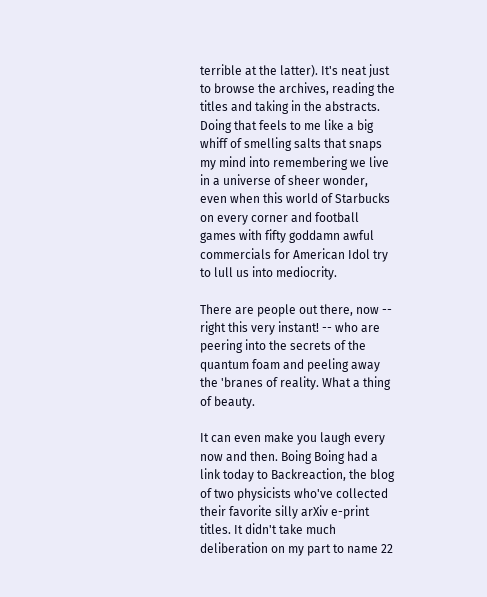terrible at the latter). It's neat just to browse the archives, reading the titles and taking in the abstracts. Doing that feels to me like a big whiff of smelling salts that snaps my mind into remembering we live in a universe of sheer wonder, even when this world of Starbucks on every corner and football games with fifty goddamn awful commercials for American Idol try to lull us into mediocrity.

There are people out there, now -- right this very instant! -- who are peering into the secrets of the quantum foam and peeling away the 'branes of reality. What a thing of beauty.

It can even make you laugh every now and then. Boing Boing had a link today to Backreaction, the blog of two physicists who've collected their favorite silly arXiv e-print titles. It didn't take much deliberation on my part to name 22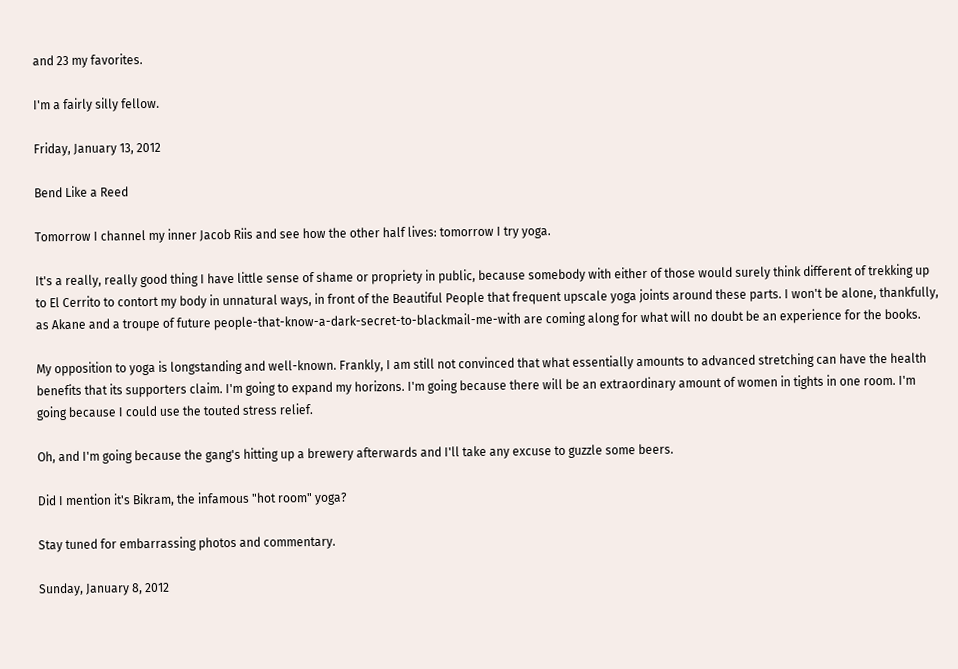and 23 my favorites.

I'm a fairly silly fellow.

Friday, January 13, 2012

Bend Like a Reed

Tomorrow I channel my inner Jacob Riis and see how the other half lives: tomorrow I try yoga.

It's a really, really good thing I have little sense of shame or propriety in public, because somebody with either of those would surely think different of trekking up to El Cerrito to contort my body in unnatural ways, in front of the Beautiful People that frequent upscale yoga joints around these parts. I won't be alone, thankfully, as Akane and a troupe of future people-that-know-a-dark-secret-to-blackmail-me-with are coming along for what will no doubt be an experience for the books.

My opposition to yoga is longstanding and well-known. Frankly, I am still not convinced that what essentially amounts to advanced stretching can have the health benefits that its supporters claim. I'm going to expand my horizons. I'm going because there will be an extraordinary amount of women in tights in one room. I'm going because I could use the touted stress relief.

Oh, and I'm going because the gang's hitting up a brewery afterwards and I'll take any excuse to guzzle some beers.

Did I mention it's Bikram, the infamous "hot room" yoga?

Stay tuned for embarrassing photos and commentary.

Sunday, January 8, 2012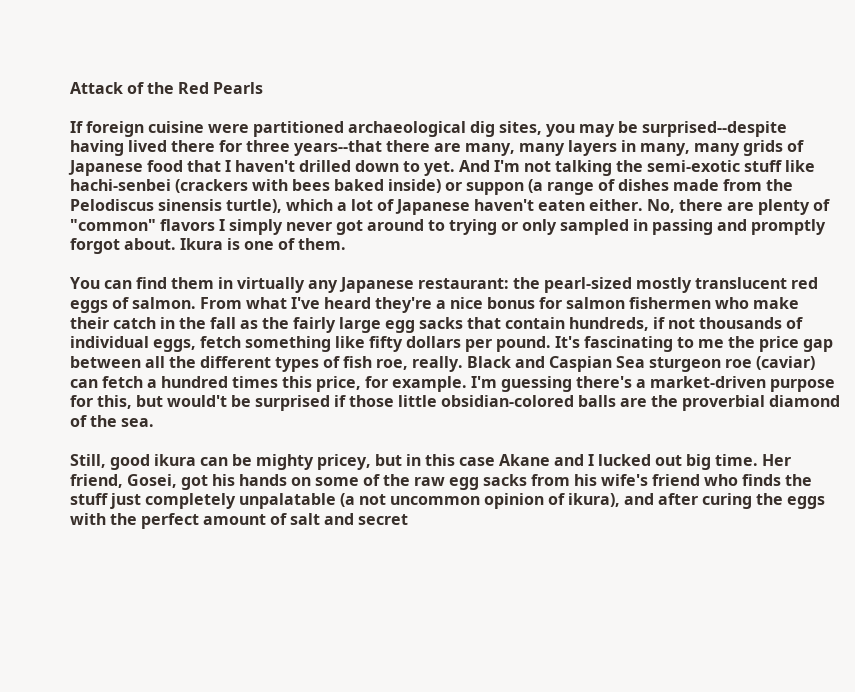Attack of the Red Pearls

If foreign cuisine were partitioned archaeological dig sites, you may be surprised--despite having lived there for three years--that there are many, many layers in many, many grids of Japanese food that I haven't drilled down to yet. And I'm not talking the semi-exotic stuff like hachi-senbei (crackers with bees baked inside) or suppon (a range of dishes made from the Pelodiscus sinensis turtle), which a lot of Japanese haven't eaten either. No, there are plenty of "common" flavors I simply never got around to trying or only sampled in passing and promptly forgot about. Ikura is one of them.

You can find them in virtually any Japanese restaurant: the pearl-sized mostly translucent red eggs of salmon. From what I've heard they're a nice bonus for salmon fishermen who make their catch in the fall as the fairly large egg sacks that contain hundreds, if not thousands of individual eggs, fetch something like fifty dollars per pound. It's fascinating to me the price gap between all the different types of fish roe, really. Black and Caspian Sea sturgeon roe (caviar) can fetch a hundred times this price, for example. I'm guessing there's a market-driven purpose for this, but would't be surprised if those little obsidian-colored balls are the proverbial diamond of the sea.

Still, good ikura can be mighty pricey, but in this case Akane and I lucked out big time. Her friend, Gosei, got his hands on some of the raw egg sacks from his wife's friend who finds the stuff just completely unpalatable (a not uncommon opinion of ikura), and after curing the eggs with the perfect amount of salt and secret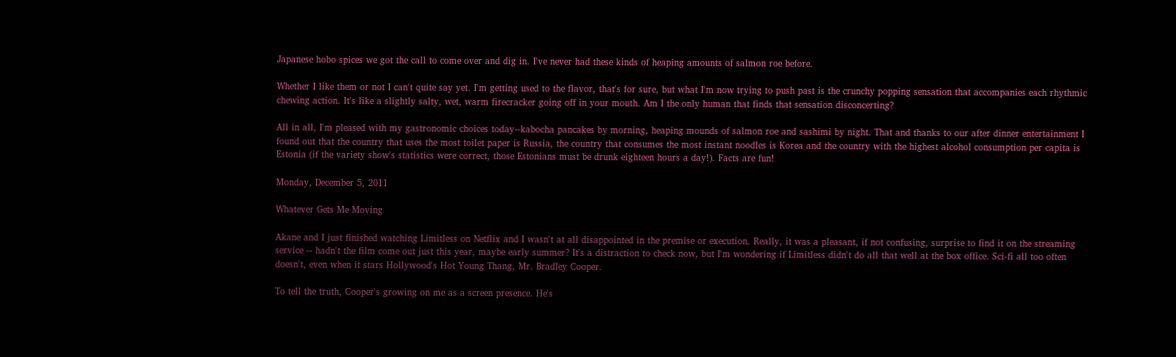Japanese hobo spices we got the call to come over and dig in. I've never had these kinds of heaping amounts of salmon roe before.

Whether I like them or not I can't quite say yet. I'm getting used to the flavor, that's for sure, but what I'm now trying to push past is the crunchy popping sensation that accompanies each rhythmic chewing action. It's like a slightly salty, wet, warm firecracker going off in your mouth. Am I the only human that finds that sensation disconcerting?

All in all, I'm pleased with my gastronomic choices today--kabocha pancakes by morning, heaping mounds of salmon roe and sashimi by night. That and thanks to our after dinner entertainment I found out that the country that uses the most toilet paper is Russia, the country that consumes the most instant noodles is Korea and the country with the highest alcohol consumption per capita is Estonia (if the variety show's statistics were correct, those Estonians must be drunk eighteen hours a day!). Facts are fun!

Monday, December 5, 2011

Whatever Gets Me Moving

Akane and I just finished watching Limitless on Netflix and I wasn't at all disappointed in the premise or execution. Really, it was a pleasant, if not confusing, surprise to find it on the streaming service -- hadn't the film come out just this year, maybe early summer? It's a distraction to check now, but I'm wondering if Limitless didn't do all that well at the box office. Sci-fi all too often doesn't, even when it stars Hollywood's Hot Young Thang, Mr. Bradley Cooper.

To tell the truth, Cooper's growing on me as a screen presence. He's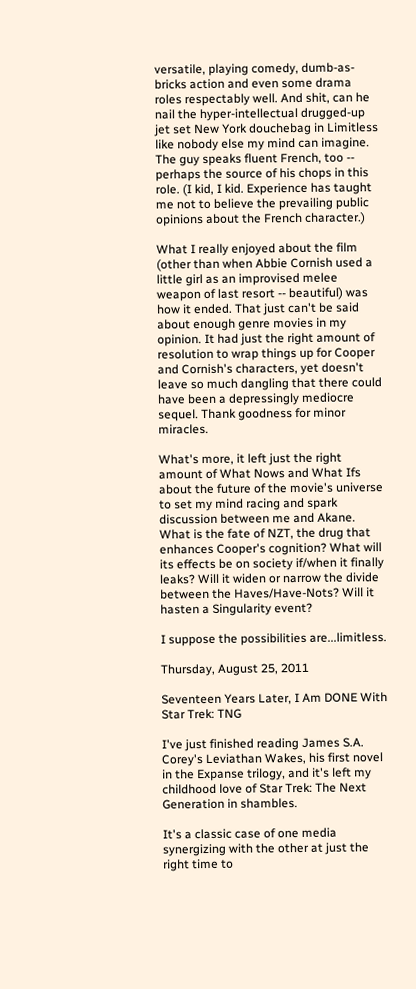versatile, playing comedy, dumb-as-bricks action and even some drama roles respectably well. And shit, can he nail the hyper-intellectual drugged-up jet set New York douchebag in Limitless like nobody else my mind can imagine. The guy speaks fluent French, too -- perhaps the source of his chops in this role. (I kid, I kid. Experience has taught me not to believe the prevailing public opinions about the French character.)

What I really enjoyed about the film (other than when Abbie Cornish used a little girl as an improvised melee weapon of last resort -- beautiful) was how it ended. That just can't be said about enough genre movies in my opinion. It had just the right amount of resolution to wrap things up for Cooper and Cornish's characters, yet doesn't leave so much dangling that there could have been a depressingly mediocre sequel. Thank goodness for minor miracles.

What's more, it left just the right amount of What Nows and What Ifs about the future of the movie's universe to set my mind racing and spark discussion between me and Akane. What is the fate of NZT, the drug that enhances Cooper's cognition? What will its effects be on society if/when it finally leaks? Will it widen or narrow the divide between the Haves/Have-Nots? Will it hasten a Singularity event?

I suppose the possibilities are...limitless.

Thursday, August 25, 2011

Seventeen Years Later, I Am DONE With Star Trek: TNG

I've just finished reading James S.A. Corey's Leviathan Wakes, his first novel in the Expanse trilogy, and it's left my childhood love of Star Trek: The Next Generation in shambles.

It's a classic case of one media synergizing with the other at just the right time to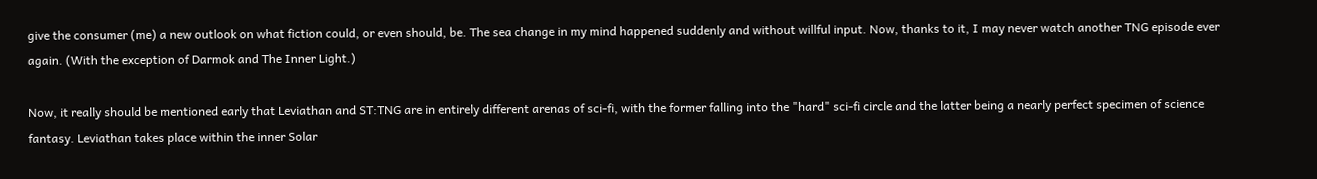give the consumer (me) a new outlook on what fiction could, or even should, be. The sea change in my mind happened suddenly and without willful input. Now, thanks to it, I may never watch another TNG episode ever again. (With the exception of Darmok and The Inner Light.)

Now, it really should be mentioned early that Leviathan and ST:TNG are in entirely different arenas of sci-fi, with the former falling into the "hard" sci-fi circle and the latter being a nearly perfect specimen of science fantasy. Leviathan takes place within the inner Solar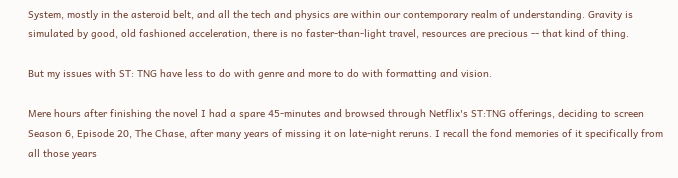System, mostly in the asteroid belt, and all the tech and physics are within our contemporary realm of understanding. Gravity is simulated by good, old fashioned acceleration, there is no faster-than-light travel, resources are precious -- that kind of thing.

But my issues with ST: TNG have less to do with genre and more to do with formatting and vision.

Mere hours after finishing the novel I had a spare 45-minutes and browsed through Netflix's ST:TNG offerings, deciding to screen Season 6, Episode 20, The Chase, after many years of missing it on late-night reruns. I recall the fond memories of it specifically from all those years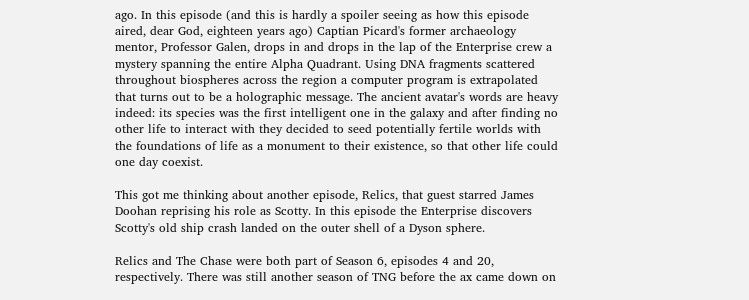ago. In this episode (and this is hardly a spoiler seeing as how this episode aired, dear God, eighteen years ago) Captian Picard's former archaeology mentor, Professor Galen, drops in and drops in the lap of the Enterprise crew a mystery spanning the entire Alpha Quadrant. Using DNA fragments scattered throughout biospheres across the region a computer program is extrapolated that turns out to be a holographic message. The ancient avatar's words are heavy indeed: its species was the first intelligent one in the galaxy and after finding no other life to interact with they decided to seed potentially fertile worlds with the foundations of life as a monument to their existence, so that other life could one day coexist.

This got me thinking about another episode, Relics, that guest starred James Doohan reprising his role as Scotty. In this episode the Enterprise discovers Scotty's old ship crash landed on the outer shell of a Dyson sphere.

Relics and The Chase were both part of Season 6, episodes 4 and 20, respectively. There was still another season of TNG before the ax came down on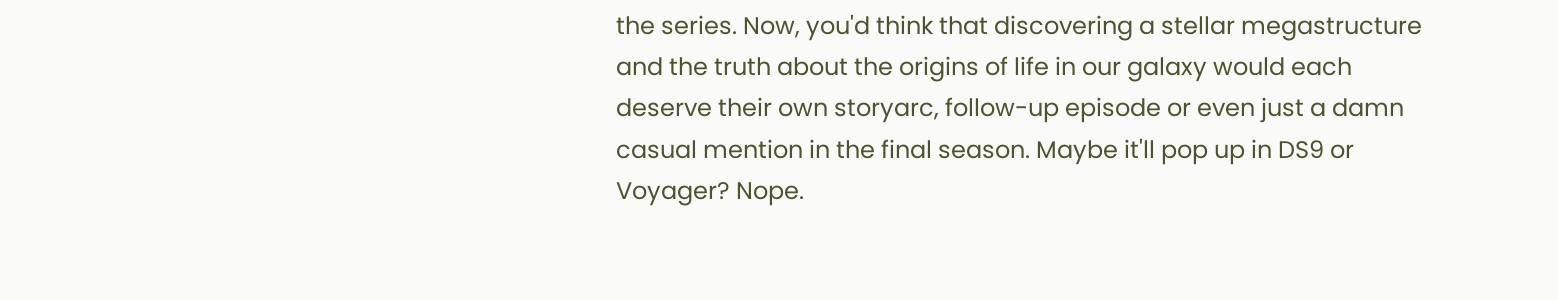the series. Now, you'd think that discovering a stellar megastructure and the truth about the origins of life in our galaxy would each deserve their own storyarc, follow-up episode or even just a damn casual mention in the final season. Maybe it'll pop up in DS9 or Voyager? Nope.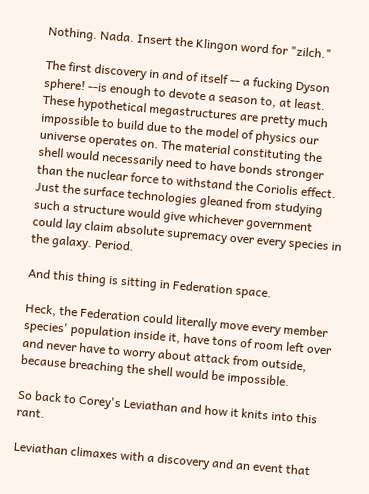Nothing. Nada. Insert the Klingon word for "zilch."

The first discovery in and of itself -- a fucking Dyson sphere! --is enough to devote a season to, at least. These hypothetical megastructures are pretty much impossible to build due to the model of physics our universe operates on. The material constituting the shell would necessarily need to have bonds stronger than the nuclear force to withstand the Coriolis effect. Just the surface technologies gleaned from studying such a structure would give whichever government could lay claim absolute supremacy over every species in the galaxy. Period.

And this thing is sitting in Federation space.

Heck, the Federation could literally move every member species' population inside it, have tons of room left over and never have to worry about attack from outside, because breaching the shell would be impossible.

So back to Corey's Leviathan and how it knits into this rant.

Leviathan climaxes with a discovery and an event that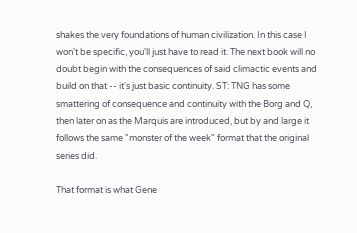shakes the very foundations of human civilization. In this case I won't be specific, you'll just have to read it. The next book will no doubt begin with the consequences of said climactic events and build on that -- it's just basic continuity. ST: TNG has some smattering of consequence and continuity with the Borg and Q, then later on as the Marquis are introduced, but by and large it follows the same "monster of the week" format that the original series did.

That format is what Gene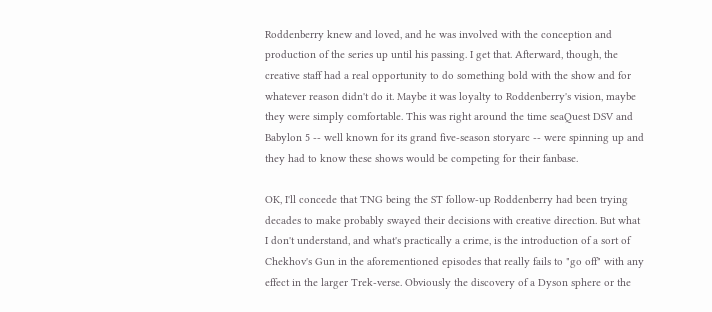Roddenberry knew and loved, and he was involved with the conception and production of the series up until his passing. I get that. Afterward, though, the creative staff had a real opportunity to do something bold with the show and for whatever reason didn't do it. Maybe it was loyalty to Roddenberry's vision, maybe they were simply comfortable. This was right around the time seaQuest DSV and Babylon 5 -- well known for its grand five-season storyarc -- were spinning up and they had to know these shows would be competing for their fanbase.

OK, I'll concede that TNG being the ST follow-up Roddenberry had been trying decades to make probably swayed their decisions with creative direction. But what I don't understand, and what's practically a crime, is the introduction of a sort of Chekhov's Gun in the aforementioned episodes that really fails to "go off" with any effect in the larger Trek-verse. Obviously the discovery of a Dyson sphere or the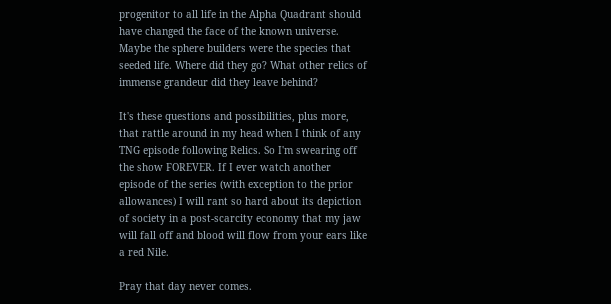progenitor to all life in the Alpha Quadrant should have changed the face of the known universe. Maybe the sphere builders were the species that seeded life. Where did they go? What other relics of immense grandeur did they leave behind?

It's these questions and possibilities, plus more, that rattle around in my head when I think of any TNG episode following Relics. So I'm swearing off the show FOREVER. If I ever watch another episode of the series (with exception to the prior allowances) I will rant so hard about its depiction of society in a post-scarcity economy that my jaw will fall off and blood will flow from your ears like a red Nile.

Pray that day never comes.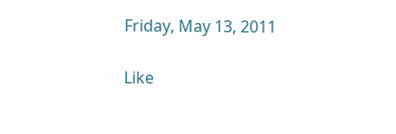Friday, May 13, 2011

Like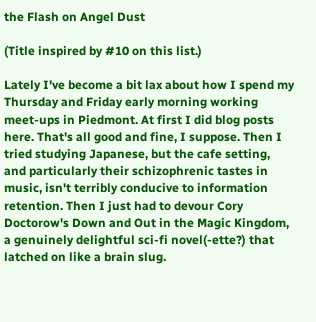the Flash on Angel Dust

(Title inspired by #10 on this list.)

Lately I've become a bit lax about how I spend my Thursday and Friday early morning working meet-ups in Piedmont. At first I did blog posts here. That's all good and fine, I suppose. Then I tried studying Japanese, but the cafe setting, and particularly their schizophrenic tastes in music, isn't terribly conducive to information retention. Then I just had to devour Cory Doctorow's Down and Out in the Magic Kingdom, a genuinely delightful sci-fi novel(-ette?) that latched on like a brain slug.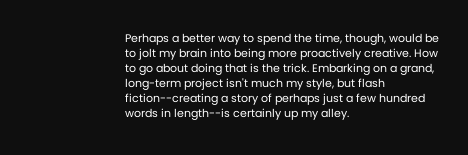Perhaps a better way to spend the time, though, would be to jolt my brain into being more proactively creative. How to go about doing that is the trick. Embarking on a grand, long-term project isn't much my style, but flash fiction--creating a story of perhaps just a few hundred words in length--is certainly up my alley.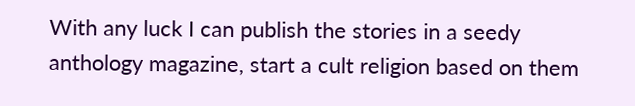With any luck I can publish the stories in a seedy anthology magazine, start a cult religion based on them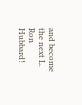and become the next L. Ron Hubbard!